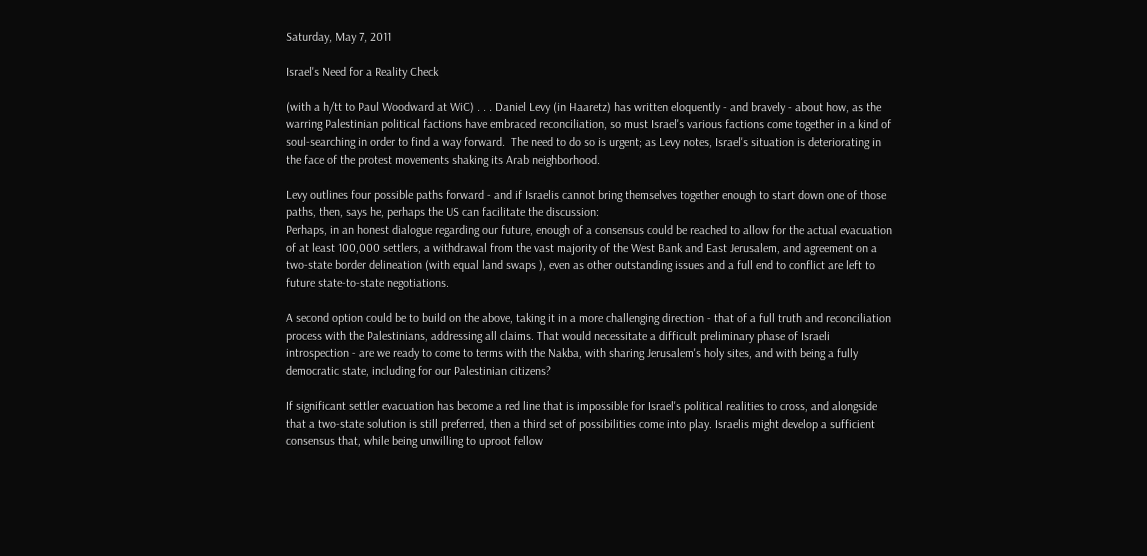Saturday, May 7, 2011

Israel's Need for a Reality Check

(with a h/tt to Paul Woodward at WiC) . . . Daniel Levy (in Haaretz) has written eloquently - and bravely - about how, as the warring Palestinian political factions have embraced reconciliation, so must Israel's various factions come together in a kind of soul-searching in order to find a way forward.  The need to do so is urgent; as Levy notes, Israel's situation is deteriorating in the face of the protest movements shaking its Arab neighborhood.

Levy outlines four possible paths forward - and if Israelis cannot bring themselves together enough to start down one of those paths, then, says he, perhaps the US can facilitate the discussion:
Perhaps, in an honest dialogue regarding our future, enough of a consensus could be reached to allow for the actual evacuation of at least 100,000 settlers, a withdrawal from the vast majority of the West Bank and East Jerusalem, and agreement on a two-state border delineation (with equal land swaps ), even as other outstanding issues and a full end to conflict are left to future state-to-state negotiations.

A second option could be to build on the above, taking it in a more challenging direction - that of a full truth and reconciliation process with the Palestinians, addressing all claims. That would necessitate a difficult preliminary phase of Israeli introspection - are we ready to come to terms with the Nakba, with sharing Jerusalem's holy sites, and with being a fully democratic state, including for our Palestinian citizens?

If significant settler evacuation has become a red line that is impossible for Israel's political realities to cross, and alongside that a two-state solution is still preferred, then a third set of possibilities come into play. Israelis might develop a sufficient consensus that, while being unwilling to uproot fellow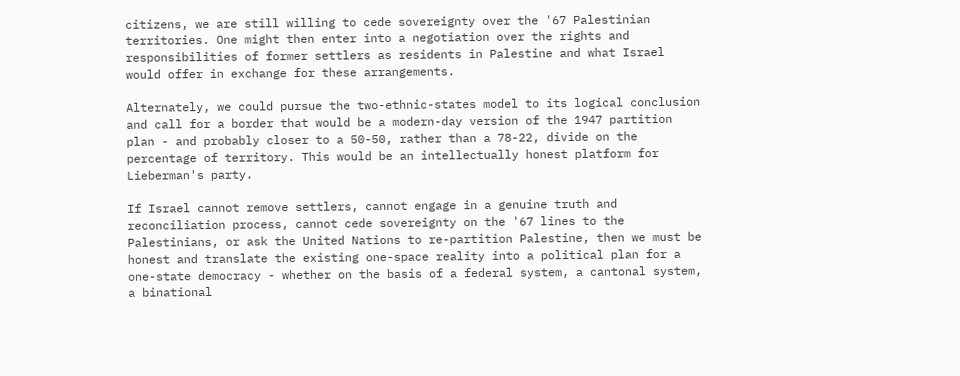citizens, we are still willing to cede sovereignty over the '67 Palestinian territories. One might then enter into a negotiation over the rights and responsibilities of former settlers as residents in Palestine and what Israel would offer in exchange for these arrangements.

Alternately, we could pursue the two-ethnic-states model to its logical conclusion and call for a border that would be a modern-day version of the 1947 partition plan - and probably closer to a 50-50, rather than a 78-22, divide on the percentage of territory. This would be an intellectually honest platform for Lieberman's party.

If Israel cannot remove settlers, cannot engage in a genuine truth and reconciliation process, cannot cede sovereignty on the '67 lines to the Palestinians, or ask the United Nations to re-partition Palestine, then we must be honest and translate the existing one-space reality into a political plan for a one-state democracy - whether on the basis of a federal system, a cantonal system, a binational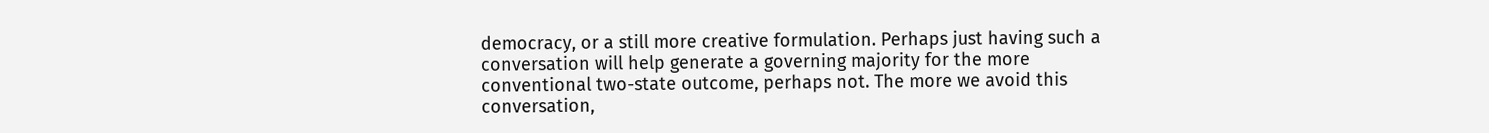democracy, or a still more creative formulation. Perhaps just having such a conversation will help generate a governing majority for the more conventional two-state outcome, perhaps not. The more we avoid this conversation,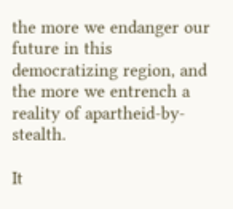the more we endanger our future in this democratizing region, and the more we entrench a reality of apartheid-by-stealth.

It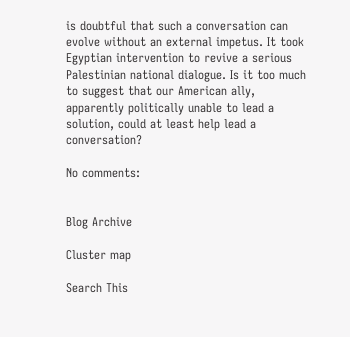is doubtful that such a conversation can evolve without an external impetus. It took Egyptian intervention to revive a serious Palestinian national dialogue. Is it too much to suggest that our American ally, apparently politically unable to lead a solution, could at least help lead a conversation?

No comments:


Blog Archive

Cluster map

Search This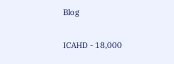Blog

ICAHD - 18,000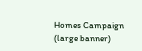Homes Campaign (large banner)